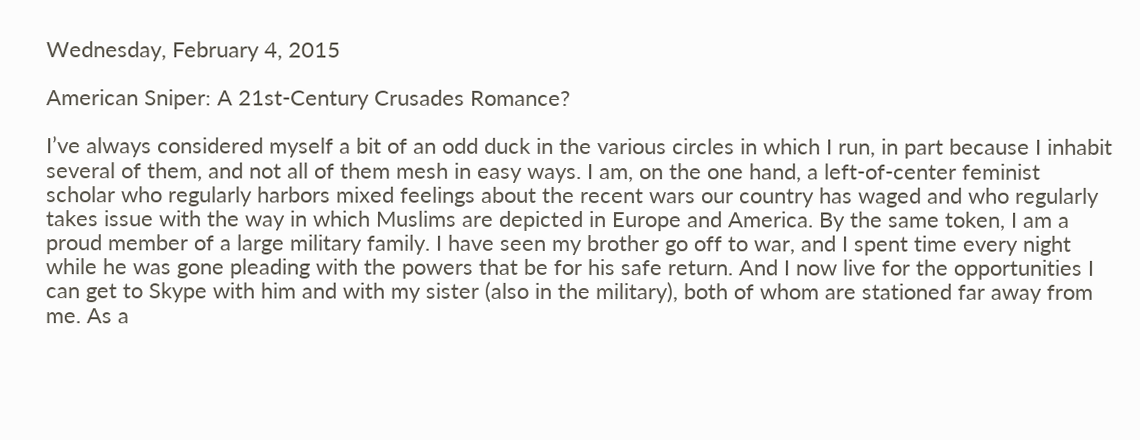Wednesday, February 4, 2015

American Sniper: A 21st-Century Crusades Romance?

I’ve always considered myself a bit of an odd duck in the various circles in which I run, in part because I inhabit several of them, and not all of them mesh in easy ways. I am, on the one hand, a left-of-center feminist scholar who regularly harbors mixed feelings about the recent wars our country has waged and who regularly takes issue with the way in which Muslims are depicted in Europe and America. By the same token, I am a proud member of a large military family. I have seen my brother go off to war, and I spent time every night while he was gone pleading with the powers that be for his safe return. And I now live for the opportunities I can get to Skype with him and with my sister (also in the military), both of whom are stationed far away from me. As a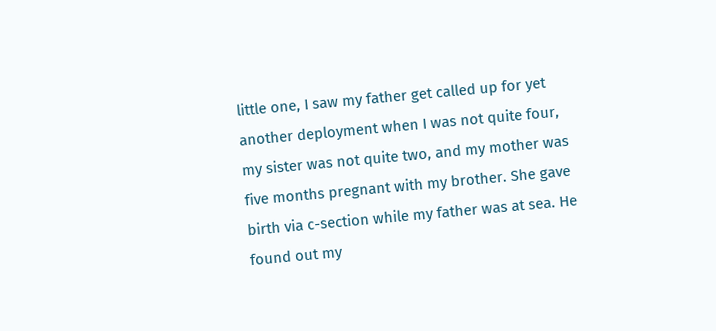little one, I saw my father get called up for yet another deployment when I was not quite four, my sister was not quite two, and my mother was five months pregnant with my brother. She gave birth via c-section while my father was at sea. He found out my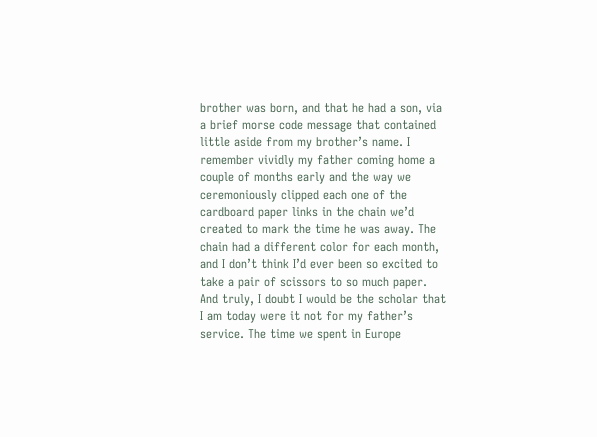brother was born, and that he had a son, via a brief morse code message that contained little aside from my brother’s name. I remember vividly my father coming home a couple of months early and the way we ceremoniously clipped each one of the cardboard paper links in the chain we’d created to mark the time he was away. The chain had a different color for each month, and I don’t think I’d ever been so excited to take a pair of scissors to so much paper. And truly, I doubt I would be the scholar that I am today were it not for my father’s service. The time we spent in Europe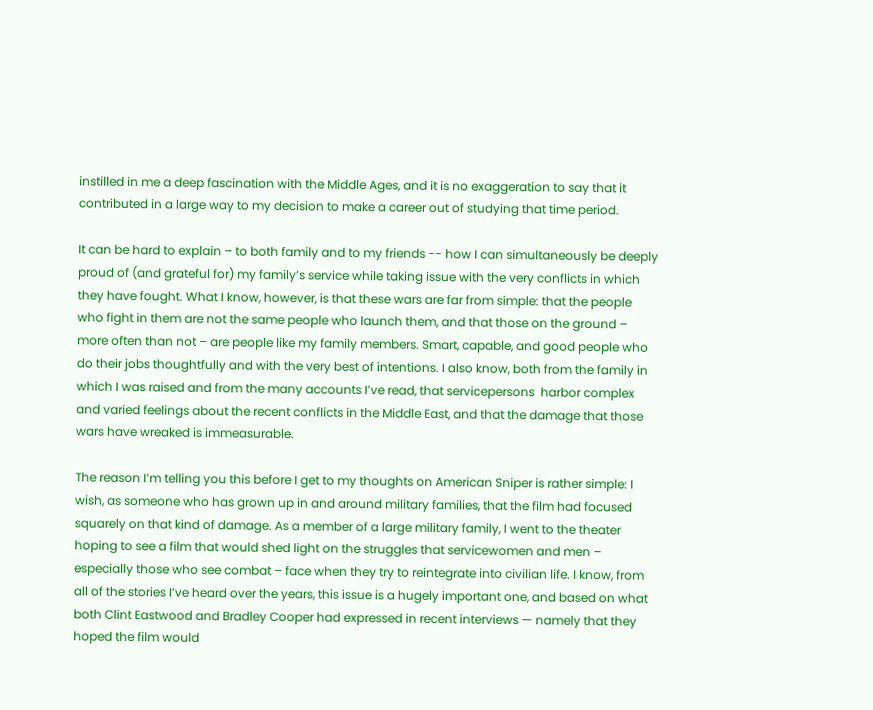instilled in me a deep fascination with the Middle Ages, and it is no exaggeration to say that it contributed in a large way to my decision to make a career out of studying that time period.

It can be hard to explain – to both family and to my friends -- how I can simultaneously be deeply proud of (and grateful for) my family’s service while taking issue with the very conflicts in which they have fought. What I know, however, is that these wars are far from simple: that the people who fight in them are not the same people who launch them, and that those on the ground – more often than not – are people like my family members. Smart, capable, and good people who do their jobs thoughtfully and with the very best of intentions. I also know, both from the family in which I was raised and from the many accounts I’ve read, that servicepersons  harbor complex and varied feelings about the recent conflicts in the Middle East, and that the damage that those wars have wreaked is immeasurable.

The reason I’m telling you this before I get to my thoughts on American Sniper is rather simple: I wish, as someone who has grown up in and around military families, that the film had focused squarely on that kind of damage. As a member of a large military family, I went to the theater hoping to see a film that would shed light on the struggles that servicewomen and men – especially those who see combat – face when they try to reintegrate into civilian life. I know, from all of the stories I’ve heard over the years, this issue is a hugely important one, and based on what both Clint Eastwood and Bradley Cooper had expressed in recent interviews — namely that they hoped the film would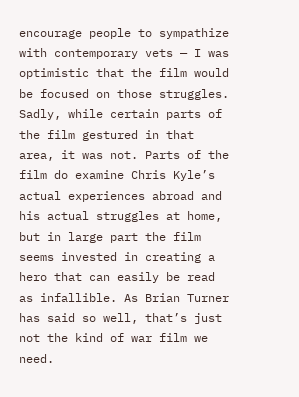encourage people to sympathize with contemporary vets — I was optimistic that the film would be focused on those struggles. Sadly, while certain parts of the film gestured in that area, it was not. Parts of the film do examine Chris Kyle’s actual experiences abroad and his actual struggles at home, but in large part the film seems invested in creating a hero that can easily be read as infallible. As Brian Turner has said so well, that’s just not the kind of war film we need.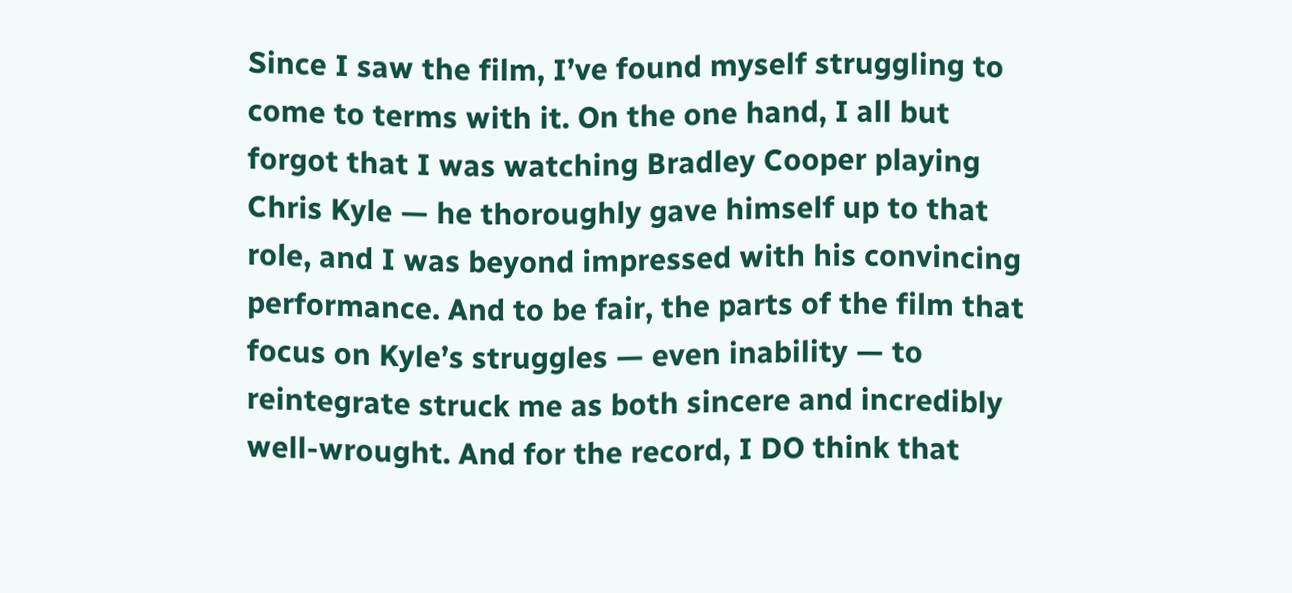Since I saw the film, I’ve found myself struggling to come to terms with it. On the one hand, I all but forgot that I was watching Bradley Cooper playing Chris Kyle — he thoroughly gave himself up to that role, and I was beyond impressed with his convincing performance. And to be fair, the parts of the film that focus on Kyle’s struggles — even inability — to reintegrate struck me as both sincere and incredibly well-wrought. And for the record, I DO think that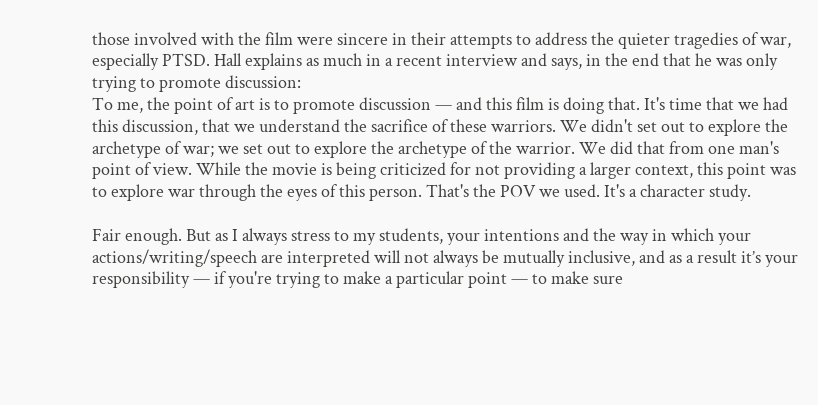those involved with the film were sincere in their attempts to address the quieter tragedies of war, especially PTSD. Hall explains as much in a recent interview and says, in the end that he was only trying to promote discussion:
To me, the point of art is to promote discussion — and this film is doing that. It's time that we had this discussion, that we understand the sacrifice of these warriors. We didn't set out to explore the archetype of war; we set out to explore the archetype of the warrior. We did that from one man's point of view. While the movie is being criticized for not providing a larger context, this point was to explore war through the eyes of this person. That's the POV we used. It's a character study.

Fair enough. But as I always stress to my students, your intentions and the way in which your actions/writing/speech are interpreted will not always be mutually inclusive, and as a result it’s your responsibility — if you're trying to make a particular point — to make sure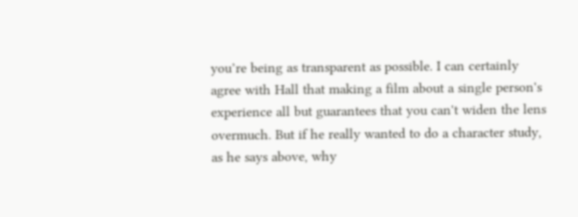you’re being as transparent as possible. I can certainly agree with Hall that making a film about a single person's experience all but guarantees that you can't widen the lens overmuch. But if he really wanted to do a character study, as he says above, why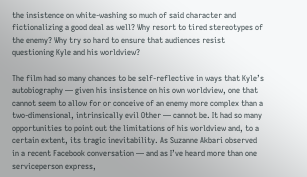the insistence on white-washing so much of said character and fictionalizing a good deal as well? Why resort to tired stereotypes of the enemy? Why try so hard to ensure that audiences resist questioning Kyle and his worldview?

The film had so many chances to be self-reflective in ways that Kyle’s autobiography — given his insistence on his own worldview, one that cannot seem to allow for or conceive of an enemy more complex than a two-dimensional, intrinsically evil Other — cannot be. It had so many opportunities to point out the limitations of his worldview and, to a certain extent, its tragic inevitability. As Suzanne Akbari observed in a recent Facebook conversation — and as I’ve heard more than one serviceperson express,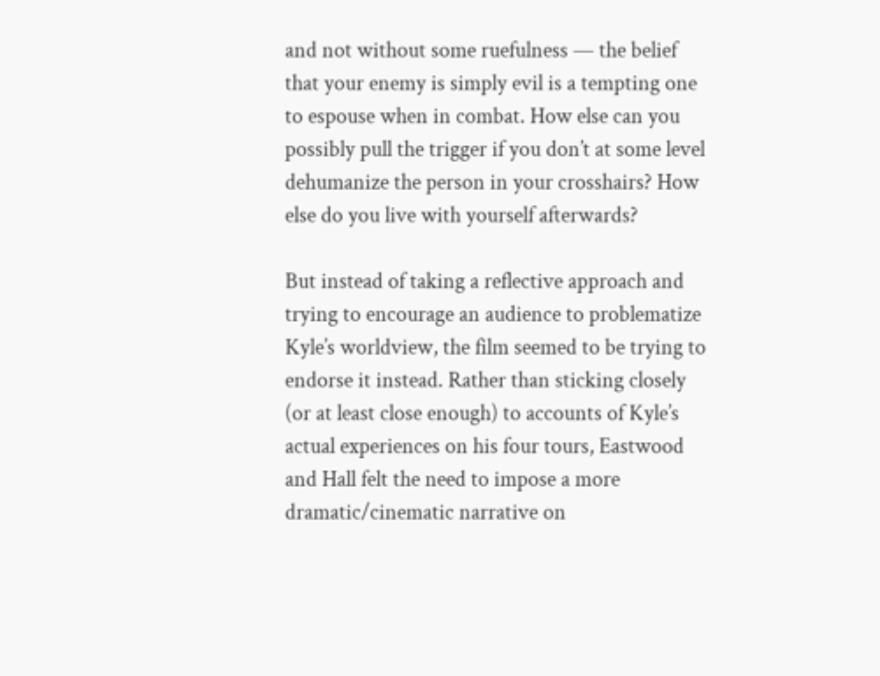and not without some ruefulness — the belief that your enemy is simply evil is a tempting one to espouse when in combat. How else can you possibly pull the trigger if you don’t at some level dehumanize the person in your crosshairs? How else do you live with yourself afterwards?

But instead of taking a reflective approach and trying to encourage an audience to problematize Kyle’s worldview, the film seemed to be trying to endorse it instead. Rather than sticking closely (or at least close enough) to accounts of Kyle’s actual experiences on his four tours, Eastwood and Hall felt the need to impose a more dramatic/cinematic narrative on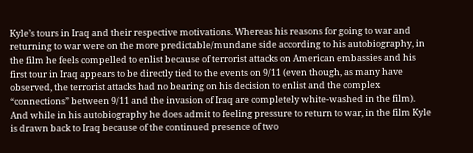Kyle’s tours in Iraq and their respective motivations. Whereas his reasons for going to war and returning to war were on the more predictable/mundane side according to his autobiography, in the film he feels compelled to enlist because of terrorist attacks on American embassies and his first tour in Iraq appears to be directly tied to the events on 9/11 (even though, as many have observed, the terrorist attacks had no bearing on his decision to enlist and the complex “connections” between 9/11 and the invasion of Iraq are completely white-washed in the film). And while in his autobiography he does admit to feeling pressure to return to war, in the film Kyle is drawn back to Iraq because of the continued presence of two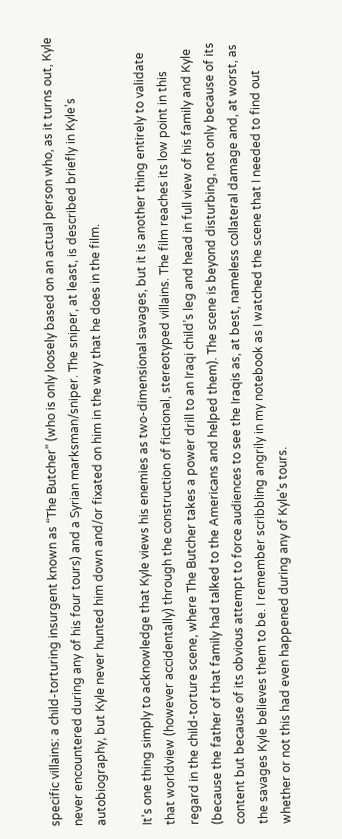specific villains: a child-torturing insurgent known as “The Butcher” (who is only loosely based on an actual person who, as it turns out, Kyle never encountered during any of his four tours) and a Syrian marksman/sniper. The sniper, at least, is described briefly in Kyle’s autobiography, but Kyle never hunted him down and/or fixated on him in the way that he does in the film.

It’s one thing simply to acknowledge that Kyle views his enemies as two-dimensional savages, but it is another thing entirely to validate that worldview (however accidentally) through the construction of fictional, stereotyped villains. The film reaches its low point in this regard in the child-torture scene, where The Butcher takes a power drill to an Iraqi child’s leg and head in full view of his family and Kyle (because the father of that family had talked to the Americans and helped them). The scene is beyond disturbing, not only because of its content but because of its obvious attempt to force audiences to see the Iraqis as, at best, nameless collateral damage and, at worst, as the savages Kyle believes them to be. I remember scribbling angrily in my notebook as I watched the scene that I needed to find out whether or not this had even happened during any of Kyle’s tours.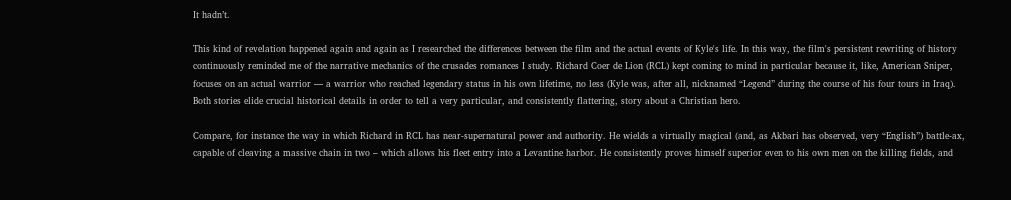It hadn’t.

This kind of revelation happened again and again as I researched the differences between the film and the actual events of Kyle's life. In this way, the film's persistent rewriting of history continuously reminded me of the narrative mechanics of the crusades romances I study. Richard Coer de Lion (RCL) kept coming to mind in particular because it, like, American Sniper, focuses on an actual warrior — a warrior who reached legendary status in his own lifetime, no less (Kyle was, after all, nicknamed “Legend” during the course of his four tours in Iraq). Both stories elide crucial historical details in order to tell a very particular, and consistently flattering, story about a Christian hero.

Compare, for instance the way in which Richard in RCL has near-supernatural power and authority. He wields a virtually magical (and, as Akbari has observed, very “English”) battle-ax, capable of cleaving a massive chain in two – which allows his fleet entry into a Levantine harbor. He consistently proves himself superior even to his own men on the killing fields, and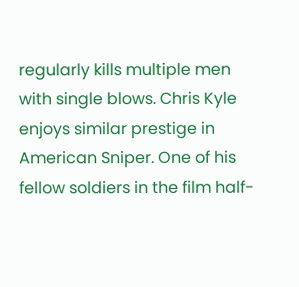regularly kills multiple men with single blows. Chris Kyle enjoys similar prestige in American Sniper. One of his fellow soldiers in the film half-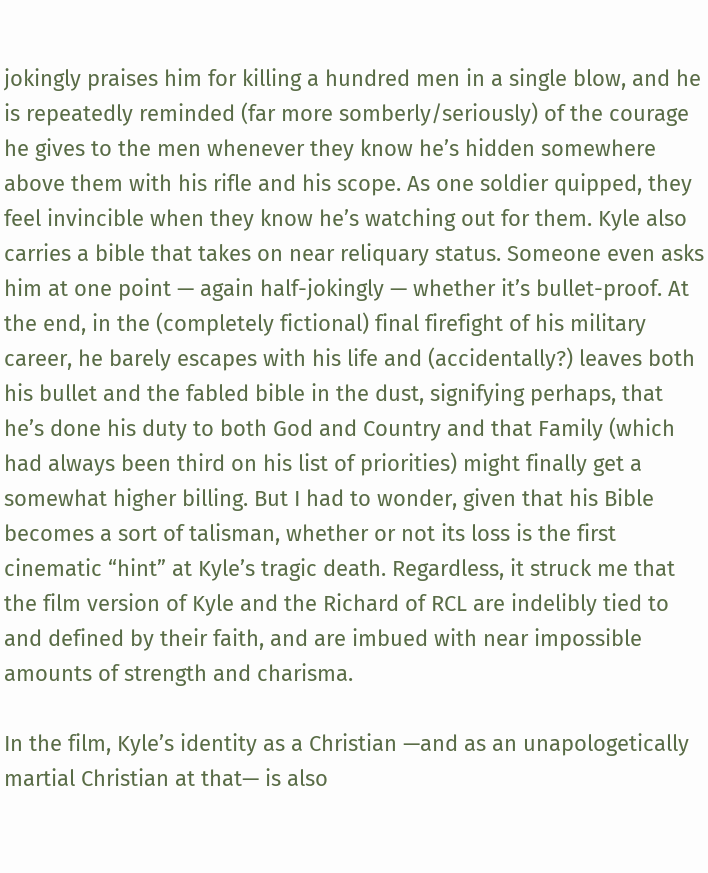jokingly praises him for killing a hundred men in a single blow, and he is repeatedly reminded (far more somberly/seriously) of the courage he gives to the men whenever they know he’s hidden somewhere above them with his rifle and his scope. As one soldier quipped, they feel invincible when they know he’s watching out for them. Kyle also carries a bible that takes on near reliquary status. Someone even asks him at one point — again half-jokingly — whether it’s bullet-proof. At the end, in the (completely fictional) final firefight of his military career, he barely escapes with his life and (accidentally?) leaves both his bullet and the fabled bible in the dust, signifying perhaps, that he’s done his duty to both God and Country and that Family (which had always been third on his list of priorities) might finally get a somewhat higher billing. But I had to wonder, given that his Bible becomes a sort of talisman, whether or not its loss is the first cinematic “hint” at Kyle’s tragic death. Regardless, it struck me that the film version of Kyle and the Richard of RCL are indelibly tied to and defined by their faith, and are imbued with near impossible amounts of strength and charisma.

In the film, Kyle’s identity as a Christian —and as an unapologetically martial Christian at that— is also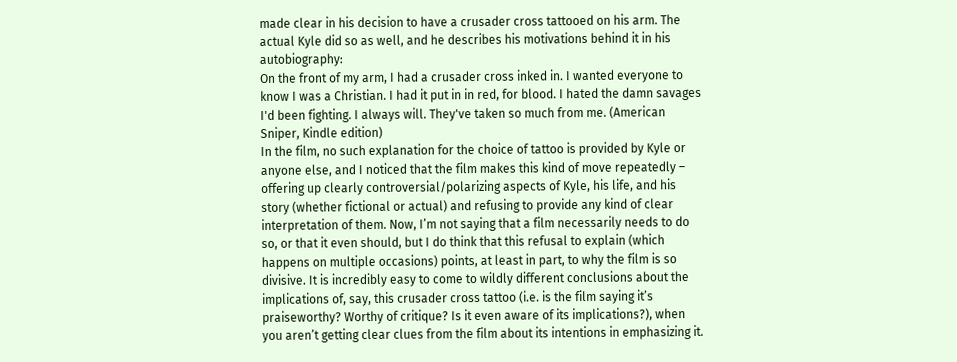made clear in his decision to have a crusader cross tattooed on his arm. The actual Kyle did so as well, and he describes his motivations behind it in his autobiography:
On the front of my arm, I had a crusader cross inked in. I wanted everyone to know I was a Christian. I had it put in in red, for blood. I hated the damn savages I'd been fighting. I always will. They've taken so much from me. (American Sniper, Kindle edition)
In the film, no such explanation for the choice of tattoo is provided by Kyle or anyone else, and I noticed that the film makes this kind of move repeatedly – offering up clearly controversial/polarizing aspects of Kyle, his life, and his story (whether fictional or actual) and refusing to provide any kind of clear interpretation of them. Now, I’m not saying that a film necessarily needs to do so, or that it even should, but I do think that this refusal to explain (which happens on multiple occasions) points, at least in part, to why the film is so divisive. It is incredibly easy to come to wildly different conclusions about the implications of, say, this crusader cross tattoo (i.e. is the film saying it’s praiseworthy? Worthy of critique? Is it even aware of its implications?), when you aren’t getting clear clues from the film about its intentions in emphasizing it.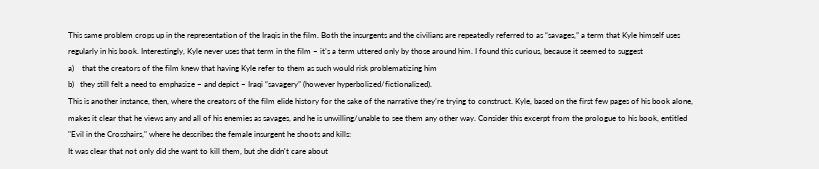This same problem crops up in the representation of the Iraqis in the film. Both the insurgents and the civilians are repeatedly referred to as “savages,” a term that Kyle himself uses regularly in his book. Interestingly, Kyle never uses that term in the film – it’s a term uttered only by those around him. I found this curious, because it seemed to suggest
a)    that the creators of the film knew that having Kyle refer to them as such would risk problematizing him
b)   they still felt a need to emphasize – and depict – Iraqi “savagery” (however hyperbolized/fictionalized).
This is another instance, then, where the creators of the film elide history for the sake of the narrative they’re trying to construct. Kyle, based on the first few pages of his book alone, makes it clear that he views any and all of his enemies as savages, and he is unwilling/unable to see them any other way. Consider this excerpt from the prologue to his book, entitled "Evil in the Crosshairs," where he describes the female insurgent he shoots and kills:
It was clear that not only did she want to kill them, but she didn't care about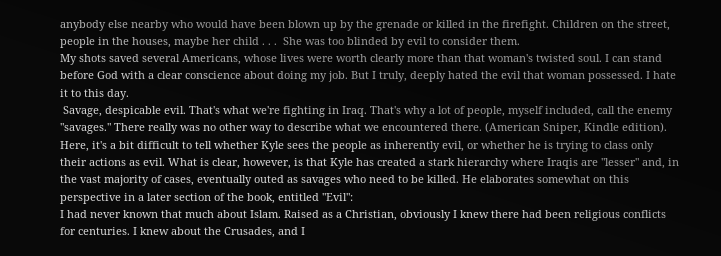anybody else nearby who would have been blown up by the grenade or killed in the firefight. Children on the street, people in the houses, maybe her child . . .  She was too blinded by evil to consider them.
My shots saved several Americans, whose lives were worth clearly more than that woman's twisted soul. I can stand before God with a clear conscience about doing my job. But I truly, deeply hated the evil that woman possessed. I hate it to this day.
 Savage, despicable evil. That's what we're fighting in Iraq. That's why a lot of people, myself included, call the enemy "savages." There really was no other way to describe what we encountered there. (American Sniper, Kindle edition).
Here, it's a bit difficult to tell whether Kyle sees the people as inherently evil, or whether he is trying to class only their actions as evil. What is clear, however, is that Kyle has created a stark hierarchy where Iraqis are "lesser" and, in the vast majority of cases, eventually outed as savages who need to be killed. He elaborates somewhat on this perspective in a later section of the book, entitled "Evil":
I had never known that much about Islam. Raised as a Christian, obviously I knew there had been religious conflicts for centuries. I knew about the Crusades, and I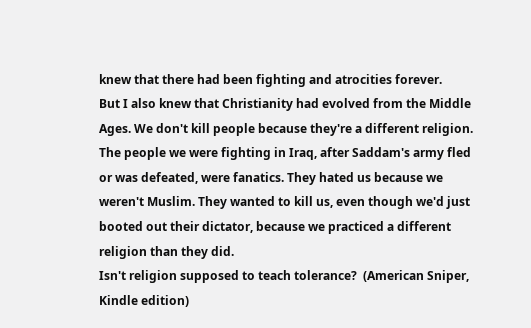knew that there had been fighting and atrocities forever.
But I also knew that Christianity had evolved from the Middle Ages. We don't kill people because they're a different religion.
The people we were fighting in Iraq, after Saddam's army fled or was defeated, were fanatics. They hated us because we weren't Muslim. They wanted to kill us, even though we'd just booted out their dictator, because we practiced a different religion than they did.
Isn't religion supposed to teach tolerance?  (American Sniper, Kindle edition)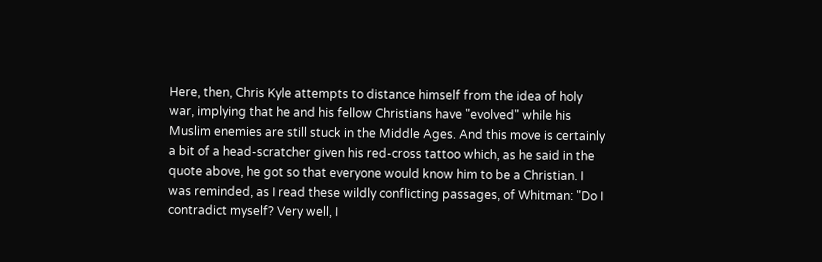Here, then, Chris Kyle attempts to distance himself from the idea of holy war, implying that he and his fellow Christians have "evolved" while his Muslim enemies are still stuck in the Middle Ages. And this move is certainly a bit of a head-scratcher given his red-cross tattoo which, as he said in the quote above, he got so that everyone would know him to be a Christian. I was reminded, as I read these wildly conflicting passages, of Whitman: "Do I contradict myself? Very well, I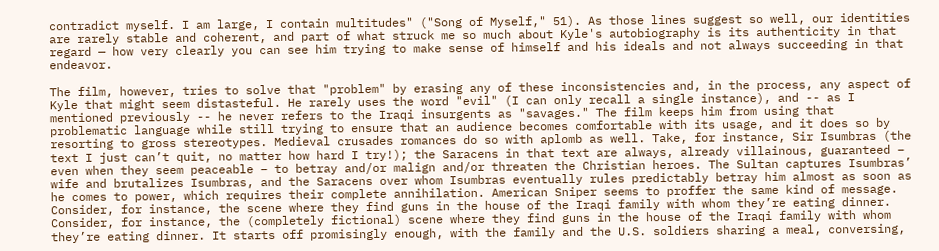contradict myself. I am large, I contain multitudes" ("Song of Myself," 51). As those lines suggest so well, our identities are rarely stable and coherent, and part of what struck me so much about Kyle's autobiography is its authenticity in that regard — how very clearly you can see him trying to make sense of himself and his ideals and not always succeeding in that endeavor.

The film, however, tries to solve that "problem" by erasing any of these inconsistencies and, in the process, any aspect of Kyle that might seem distasteful. He rarely uses the word "evil" (I can only recall a single instance), and -- as I mentioned previously -- he never refers to the Iraqi insurgents as "savages." The film keeps him from using that problematic language while still trying to ensure that an audience becomes comfortable with its usage, and it does so by resorting to gross stereotypes. Medieval crusades romances do so with aplomb as well. Take, for instance, Sir Isumbras (the text I just can’t quit, no matter how hard I try!); the Saracens in that text are always, already villainous, guaranteed – even when they seem peaceable – to betray and/or malign and/or threaten the Christian heroes. The Sultan captures Isumbras’ wife and brutalizes Isumbras, and the Saracens over whom Isumbras eventually rules predictably betray him almost as soon as he comes to power, which requires their complete annihilation. American Sniper seems to proffer the same kind of message. Consider, for instance, the scene where they find guns in the house of the Iraqi family with whom they’re eating dinner. Consider, for instance, the (completely fictional) scene where they find guns in the house of the Iraqi family with whom they’re eating dinner. It starts off promisingly enough, with the family and the U.S. soldiers sharing a meal, conversing,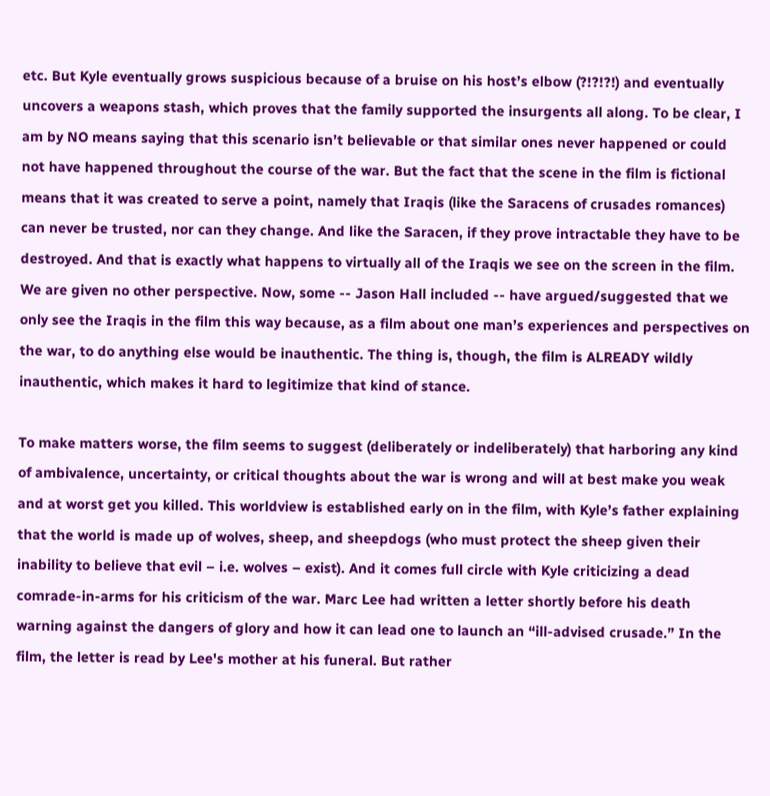etc. But Kyle eventually grows suspicious because of a bruise on his host’s elbow (?!?!?!) and eventually uncovers a weapons stash, which proves that the family supported the insurgents all along. To be clear, I am by NO means saying that this scenario isn’t believable or that similar ones never happened or could not have happened throughout the course of the war. But the fact that the scene in the film is fictional means that it was created to serve a point, namely that Iraqis (like the Saracens of crusades romances) can never be trusted, nor can they change. And like the Saracen, if they prove intractable they have to be destroyed. And that is exactly what happens to virtually all of the Iraqis we see on the screen in the film. We are given no other perspective. Now, some -- Jason Hall included -- have argued/suggested that we only see the Iraqis in the film this way because, as a film about one man’s experiences and perspectives on the war, to do anything else would be inauthentic. The thing is, though, the film is ALREADY wildly inauthentic, which makes it hard to legitimize that kind of stance.

To make matters worse, the film seems to suggest (deliberately or indeliberately) that harboring any kind of ambivalence, uncertainty, or critical thoughts about the war is wrong and will at best make you weak and at worst get you killed. This worldview is established early on in the film, with Kyle’s father explaining that the world is made up of wolves, sheep, and sheepdogs (who must protect the sheep given their inability to believe that evil – i.e. wolves – exist). And it comes full circle with Kyle criticizing a dead comrade-in-arms for his criticism of the war. Marc Lee had written a letter shortly before his death warning against the dangers of glory and how it can lead one to launch an “ill-advised crusade.” In the film, the letter is read by Lee's mother at his funeral. But rather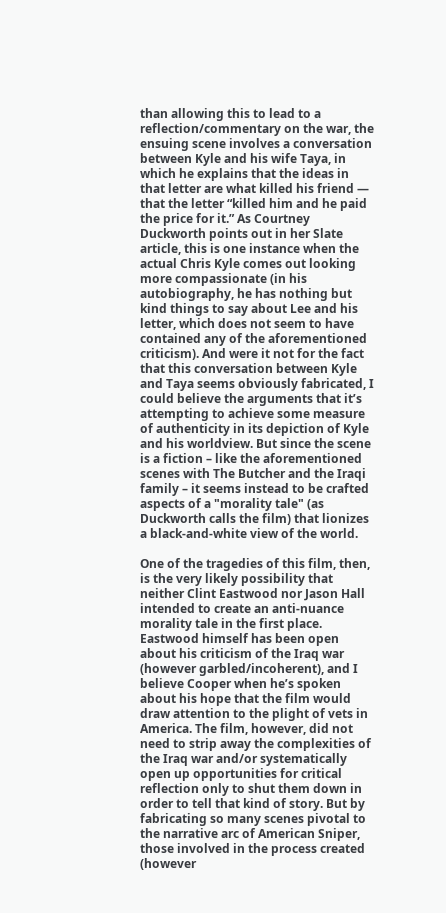than allowing this to lead to a reflection/commentary on the war, the ensuing scene involves a conversation between Kyle and his wife Taya, in which he explains that the ideas in that letter are what killed his friend — that the letter “killed him and he paid the price for it.” As Courtney Duckworth points out in her Slate article, this is one instance when the actual Chris Kyle comes out looking more compassionate (in his autobiography, he has nothing but kind things to say about Lee and his letter, which does not seem to have contained any of the aforementioned criticism). And were it not for the fact that this conversation between Kyle and Taya seems obviously fabricated, I could believe the arguments that it’s attempting to achieve some measure of authenticity in its depiction of Kyle and his worldview. But since the scene is a fiction – like the aforementioned scenes with The Butcher and the Iraqi family – it seems instead to be crafted aspects of a "morality tale" (as Duckworth calls the film) that lionizes a black-and-white view of the world.

One of the tragedies of this film, then, is the very likely possibility that neither Clint Eastwood nor Jason Hall intended to create an anti-nuance morality tale in the first place. Eastwood himself has been open about his criticism of the Iraq war (however garbled/incoherent), and I believe Cooper when he’s spoken about his hope that the film would draw attention to the plight of vets in America. The film, however, did not need to strip away the complexities of the Iraq war and/or systematically open up opportunities for critical reflection only to shut them down in order to tell that kind of story. But by fabricating so many scenes pivotal to the narrative arc of American Sniper, those involved in the process created (however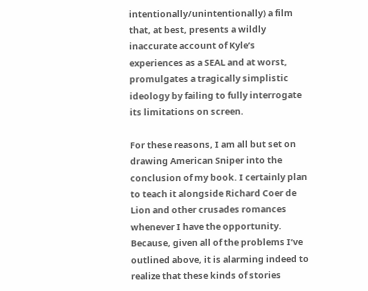intentionally/unintentionally) a film that, at best, presents a wildly inaccurate account of Kyle’s experiences as a SEAL and at worst, promulgates a tragically simplistic ideology by failing to fully interrogate its limitations on screen.

For these reasons, I am all but set on drawing American Sniper into the conclusion of my book. I certainly plan to teach it alongside Richard Coer de Lion and other crusades romances whenever I have the opportunity. Because, given all of the problems I’ve outlined above, it is alarming indeed to realize that these kinds of stories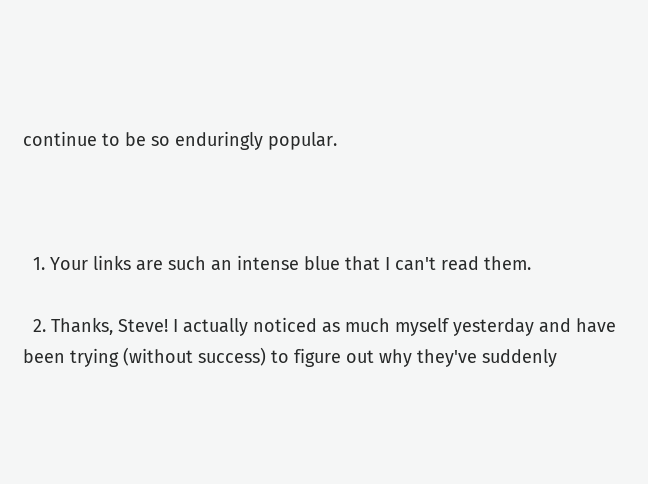continue to be so enduringly popular.



  1. Your links are such an intense blue that I can't read them.

  2. Thanks, Steve! I actually noticed as much myself yesterday and have been trying (without success) to figure out why they've suddenly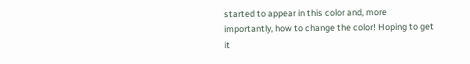started to appear in this color and, more importantly, how to change the color! Hoping to get it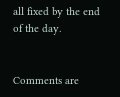all fixed by the end of the day.


Comments are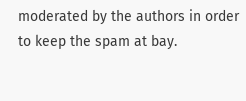moderated by the authors in order to keep the spam at bay.